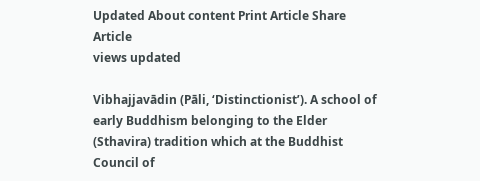Updated About content Print Article Share Article
views updated

Vibhajjavādin (Pāli, ‘Distinctionist’). A school of early Buddhism belonging to the Elder (Sthavira) tradition which at the Buddhist Council of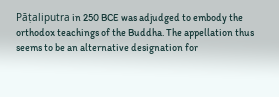Pāṭaliputra in 250 BCE was adjudged to embody the orthodox teachings of the Buddha. The appellation thus seems to be an alternative designation for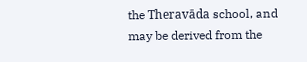the Theravāda school, and may be derived from the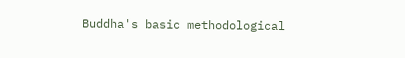Buddha's basic methodological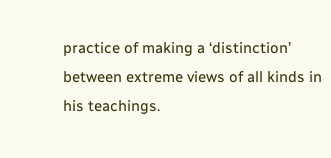practice of making a ‘distinction’ between extreme views of all kinds in his teachings.